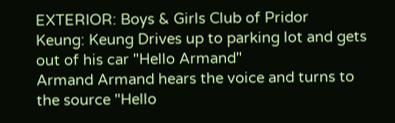EXTERIOR: Boys & Girls Club of Pridor
Keung: Keung Drives up to parking lot and gets out of his car "Hello Armand"
Armand Armand hears the voice and turns to the source "Hello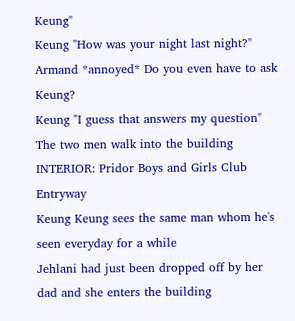Keung"
Keung "How was your night last night?"
Armand *annoyed* Do you even have to ask Keung?
Keung "I guess that answers my question"
The two men walk into the building
INTERIOR: Pridor Boys and Girls Club Entryway
Keung Keung sees the same man whom he's seen everyday for a while
Jehlani had just been dropped off by her dad and she enters the building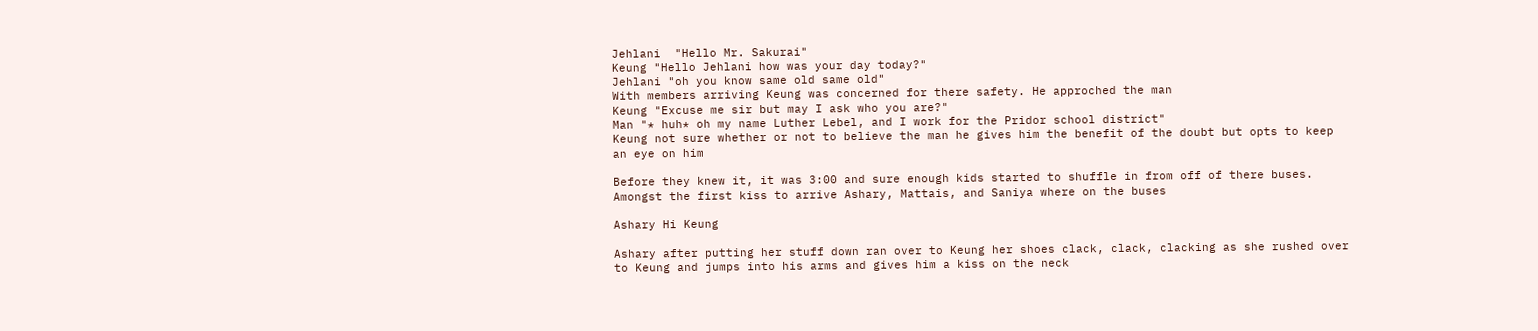Jehlani  "Hello Mr. Sakurai"
Keung "Hello Jehlani how was your day today?"
Jehlani "oh you know same old same old"
With members arriving Keung was concerned for there safety. He approched the man
Keung "Excuse me sir but may I ask who you are?"
Man "* huh* oh my name Luther Lebel, and I work for the Pridor school district"
Keung not sure whether or not to believe the man he gives him the benefit of the doubt but opts to keep an eye on him

Before they knew it, it was 3:00 and sure enough kids started to shuffle in from off of there buses. Amongst the first kiss to arrive Ashary, Mattais, and Saniya where on the buses

Ashary Hi Keung

Ashary after putting her stuff down ran over to Keung her shoes clack, clack, clacking as she rushed over to Keung and jumps into his arms and gives him a kiss on the neck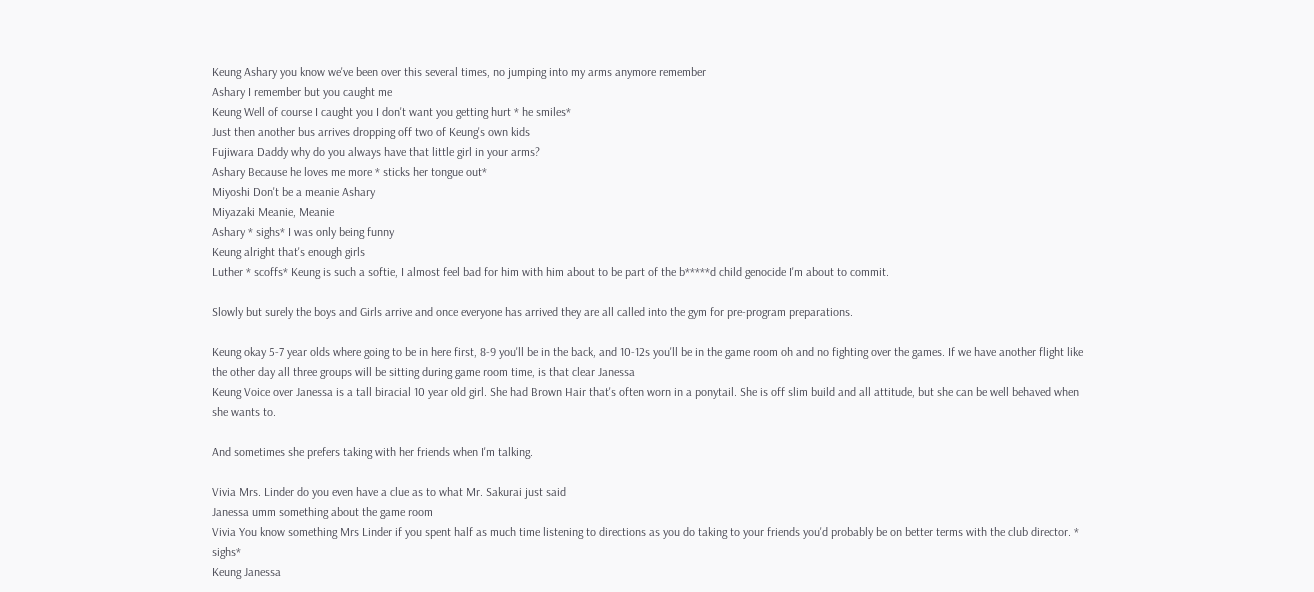Keung Ashary you know we've been over this several times, no jumping into my arms anymore remember
Ashary I remember but you caught me
Keung Well of course I caught you I don't want you getting hurt * he smiles*
Just then another bus arrives dropping off two of Keung's own kids
Fujiwara Daddy why do you always have that little girl in your arms?
Ashary Because he loves me more * sticks her tongue out*
Miyoshi Don't be a meanie Ashary
Miyazaki Meanie, Meanie
Ashary * sighs* I was only being funny
Keung alright that's enough girls
Luther * scoffs* Keung is such a softie, I almost feel bad for him with him about to be part of the b*****d child genocide I'm about to commit.

Slowly but surely the boys and Girls arrive and once everyone has arrived they are all called into the gym for pre-program preparations.

Keung okay 5-7 year olds where going to be in here first, 8-9 you'll be in the back, and 10-12s you'll be in the game room oh and no fighting over the games. If we have another flight like the other day all three groups will be sitting during game room time, is that clear Janessa
Keung Voice over Janessa is a tall biracial 10 year old girl. She had Brown Hair that's often worn in a ponytail. She is off slim build and all attitude, but she can be well behaved when she wants to.

And sometimes she prefers taking with her friends when I'm talking.

Vivia Mrs. Linder do you even have a clue as to what Mr. Sakurai just said
Janessa umm something about the game room
Vivia You know something Mrs Linder if you spent half as much time listening to directions as you do taking to your friends you'd probably be on better terms with the club director. * sighs*
Keung Janessa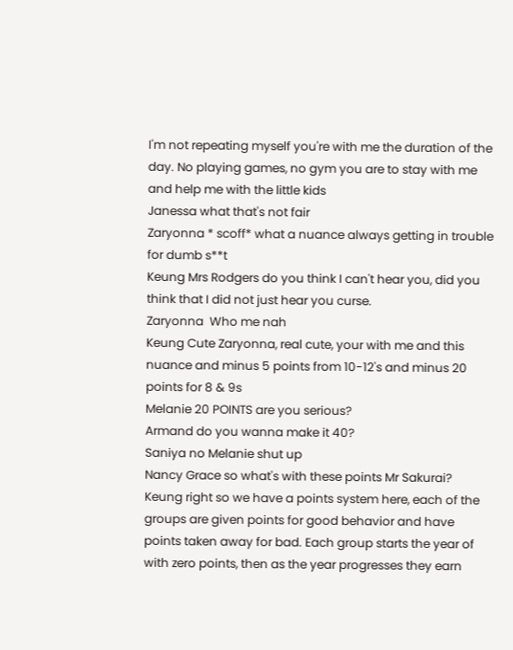I'm not repeating myself you're with me the duration of the day. No playing games, no gym you are to stay with me and help me with the little kids
Janessa what that's not fair
Zaryonna * scoff* what a nuance always getting in trouble for dumb s**t
Keung Mrs Rodgers do you think I can't hear you, did you think that I did not just hear you curse.
Zaryonna  Who me nah
Keung Cute Zaryonna, real cute, your with me and this nuance and minus 5 points from 10-12's and minus 20 points for 8 & 9s
Melanie 20 POINTS are you serious?
Armand do you wanna make it 40?
Saniya no Melanie shut up
Nancy Grace so what's with these points Mr Sakurai?
Keung right so we have a points system here, each of the groups are given points for good behavior and have points taken away for bad. Each group starts the year of with zero points, then as the year progresses they earn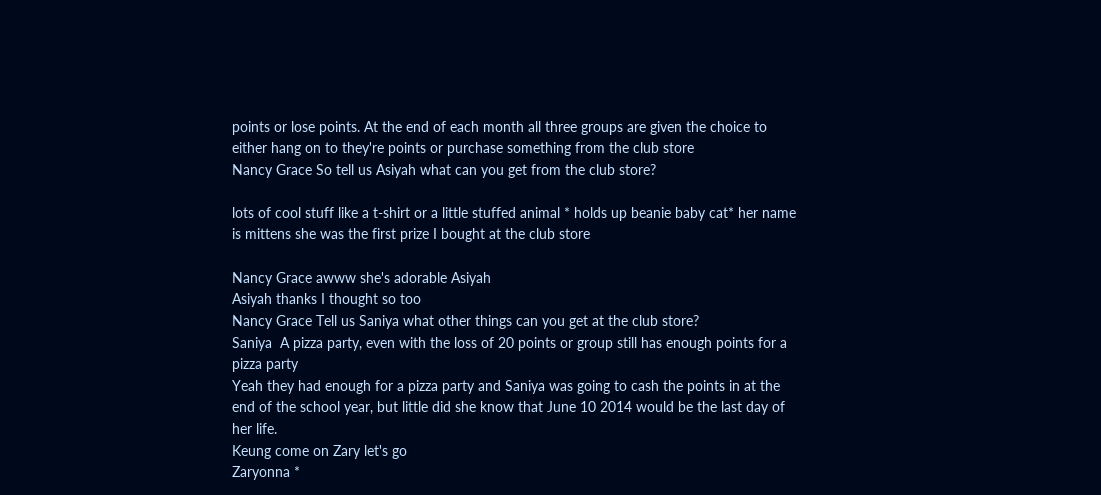points or lose points. At the end of each month all three groups are given the choice to either hang on to they're points or purchase something from the club store
Nancy Grace So tell us Asiyah what can you get from the club store?

lots of cool stuff like a t-shirt or a little stuffed animal * holds up beanie baby cat* her name is mittens she was the first prize I bought at the club store

Nancy Grace awww she's adorable Asiyah
Asiyah thanks I thought so too
Nancy Grace Tell us Saniya what other things can you get at the club store?
Saniya  A pizza party, even with the loss of 20 points or group still has enough points for a pizza party
Yeah they had enough for a pizza party and Saniya was going to cash the points in at the end of the school year, but little did she know that June 10 2014 would be the last day of her life.
Keung come on Zary let's go
Zaryonna *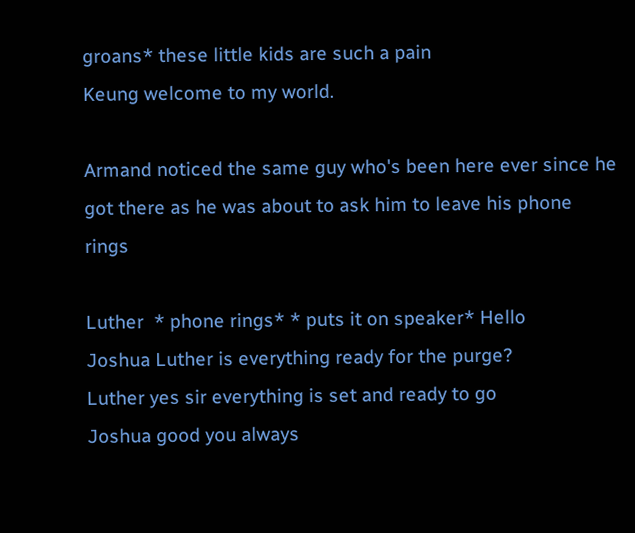groans* these little kids are such a pain
Keung welcome to my world.

Armand noticed the same guy who's been here ever since he got there as he was about to ask him to leave his phone rings

Luther  * phone rings* * puts it on speaker* Hello
Joshua Luther is everything ready for the purge?
Luther yes sir everything is set and ready to go
Joshua good you always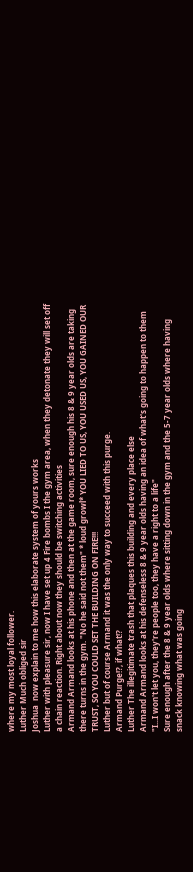where my most loyal follower.
Luther Much obliged sir
Joshua  now explain to me how this elaborate system of yours works
Luther with pleasure sir, now I have set up 4 Fire bombs I the gym area, when they detonate they will set off a chain reaction. Right about now they should be switching activities
Armand Armand looks at his phone and then at the game room, sure enough his 8 & 9 year olds are taking there turns in the gym. "No he said not them" * loud growl* YOU LIED TO US, YOU USED US, YOU GAINED OUR TRUST, SO YOU COULD SET THE BUILDING ON FIRE!!!
Luther but of course Armand it was the only way to succeed with this purge.
Armand Purge!?, if what!?
Luther The illegitimate trash that plaques this building and every place else
Armand Armand looks at his defenseless 8 & 9 year olds having an idea of what's going to happen to them "I...I won't let you, they're people too, they have a right to a life"
Sure enough after the 8 & 9 year olds where sitting down in the gym and the 5-7 year olds where having snack knowing what was going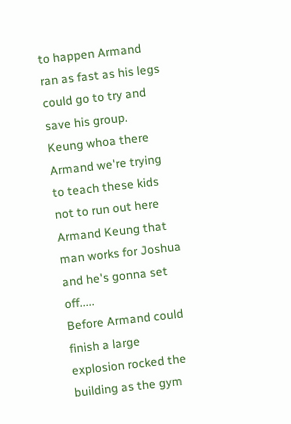to happen Armand ran as fast as his legs could go to try and save his group.
Keung whoa there Armand we're trying to teach these kids not to run out here
Armand Keung that man works for Joshua and he's gonna set off.....
Before Armand could finish a large explosion rocked the building as the gym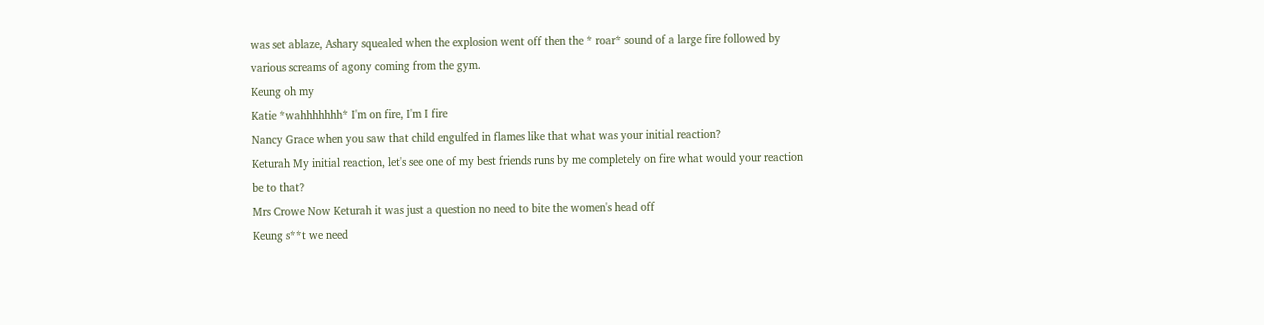was set ablaze, Ashary squealed when the explosion went off then the * roar* sound of a large fire followed by various screams of agony coming from the gym.
Keung oh my
Katie *wahhhhhhh* I'm on fire, I'm I fire
Nancy Grace when you saw that child engulfed in flames like that what was your initial reaction?
Keturah My initial reaction, let's see one of my best friends runs by me completely on fire what would your reaction be to that?
Mrs Crowe Now Keturah it was just a question no need to bite the women's head off
Keung s**t we need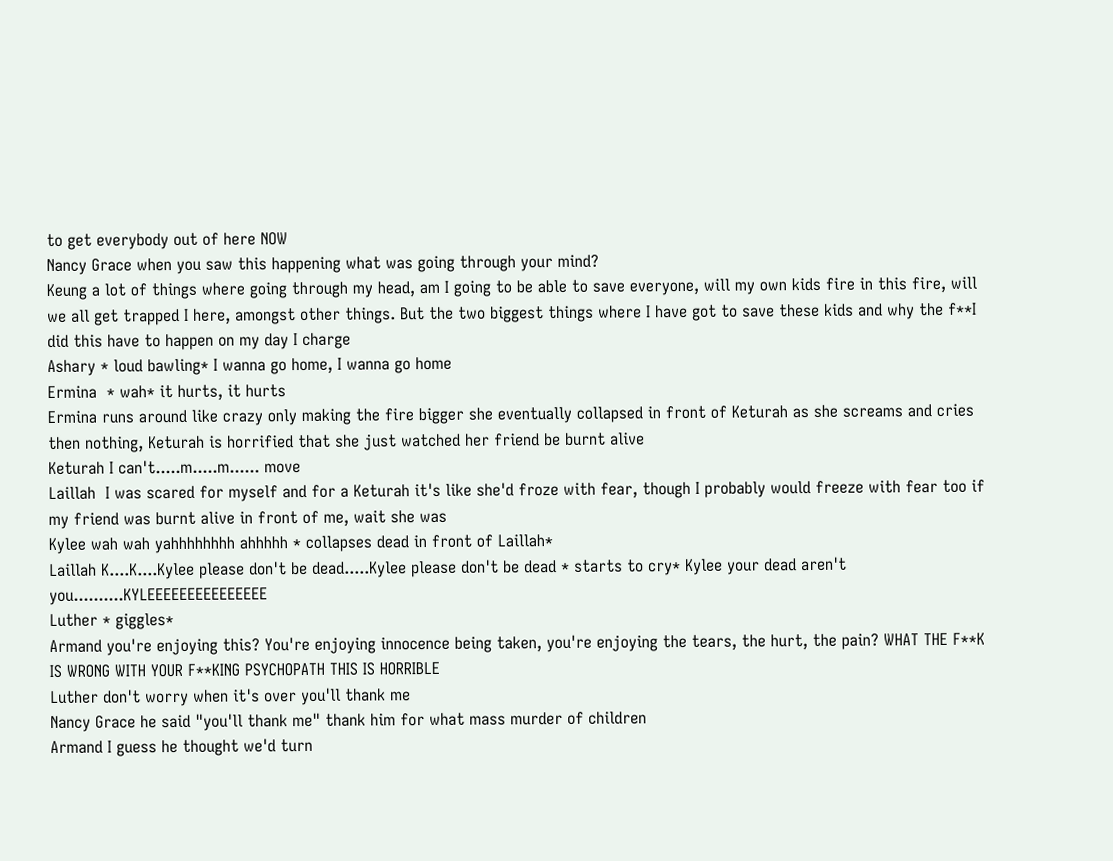to get everybody out of here NOW
Nancy Grace when you saw this happening what was going through your mind?
Keung a lot of things where going through my head, am I going to be able to save everyone, will my own kids fire in this fire, will we all get trapped I here, amongst other things. But the two biggest things where I have got to save these kids and why the f**I did this have to happen on my day I charge
Ashary * loud bawling* I wanna go home, I wanna go home
Ermina  * wah* it hurts, it hurts
Ermina runs around like crazy only making the fire bigger she eventually collapsed in front of Keturah as she screams and cries then nothing, Keturah is horrified that she just watched her friend be burnt alive
Keturah I can't.....m.....m...... move
Laillah  I was scared for myself and for a Keturah it's like she'd froze with fear, though I probably would freeze with fear too if my friend was burnt alive in front of me, wait she was
Kylee wah wah yahhhhhhhh ahhhhh * collapses dead in front of Laillah*
Laillah K....K....Kylee please don't be dead.....Kylee please don't be dead * starts to cry* Kylee your dead aren't you..........KYLEEEEEEEEEEEEEEE
Luther * giggles*
Armand you're enjoying this? You're enjoying innocence being taken, you're enjoying the tears, the hurt, the pain? WHAT THE F**K IS WRONG WITH YOUR F**KING PSYCHOPATH THIS IS HORRIBLE
Luther don't worry when it's over you'll thank me
Nancy Grace he said "you'll thank me" thank him for what mass murder of children
Armand I guess he thought we'd turn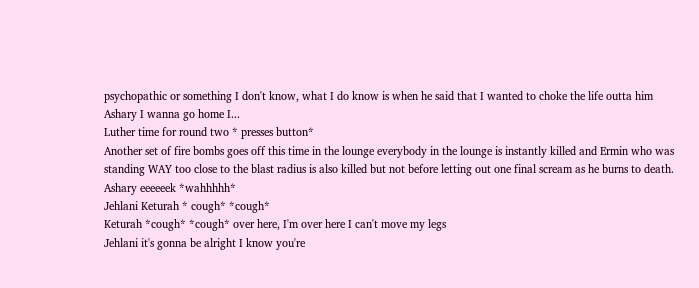psychopathic or something I don't know, what I do know is when he said that I wanted to choke the life outta him
Ashary I wanna go home I...
Luther time for round two * presses button*
Another set of fire bombs goes off this time in the lounge everybody in the lounge is instantly killed and Ermin who was standing WAY too close to the blast radius is also killed but not before letting out one final scream as he burns to death.
Ashary eeeeeek *wahhhhh*
Jehlani Keturah * cough* *cough*
Keturah *cough* *cough* over here, I'm over here I can't move my legs
Jehlani it's gonna be alright I know you're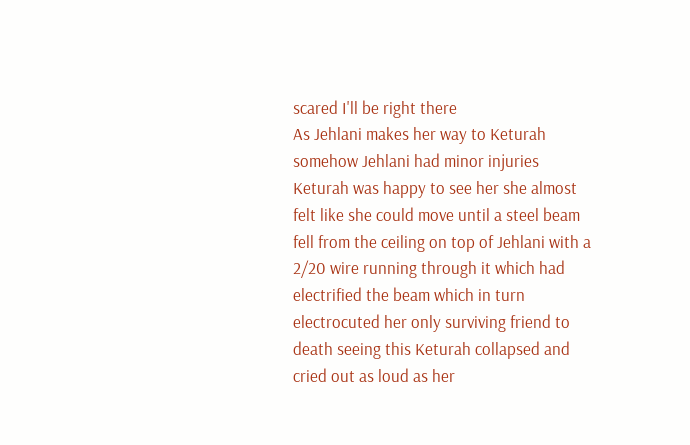scared I'll be right there
As Jehlani makes her way to Keturah somehow Jehlani had minor injuries Keturah was happy to see her she almost felt like she could move until a steel beam fell from the ceiling on top of Jehlani with a 2/20 wire running through it which had electrified the beam which in turn electrocuted her only surviving friend to death seeing this Keturah collapsed and cried out as loud as her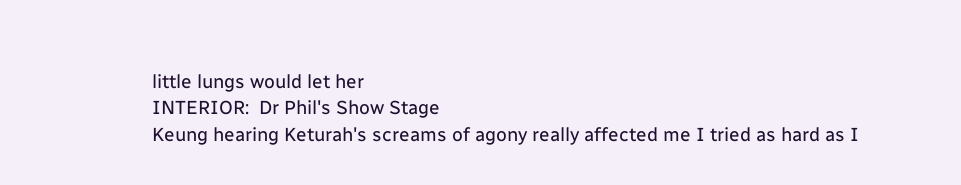little lungs would let her
INTERIOR:  Dr Phil's Show Stage
Keung hearing Keturah's screams of agony really affected me I tried as hard as I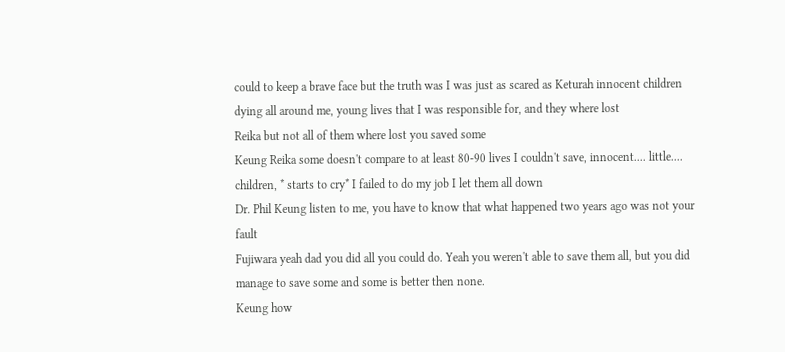could to keep a brave face but the truth was I was just as scared as Keturah innocent children dying all around me, young lives that I was responsible for, and they where lost
Reika but not all of them where lost you saved some
Keung Reika some doesn't compare to at least 80-90 lives I couldn't save, innocent.... little.... children, * starts to cry* I failed to do my job I let them all down
Dr. Phil Keung listen to me, you have to know that what happened two years ago was not your fault
Fujiwara yeah dad you did all you could do. Yeah you weren't able to save them all, but you did manage to save some and some is better then none.
Keung how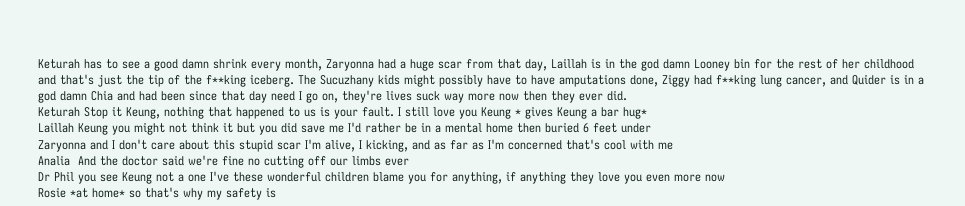Keturah has to see a good damn shrink every month, Zaryonna had a huge scar from that day, Laillah is in the god damn Looney bin for the rest of her childhood and that's just the tip of the f**king iceberg. The Sucuzhany kids might possibly have to have amputations done, Ziggy had f**king lung cancer, and Quider is in a god damn Chia and had been since that day need I go on, they're lives suck way more now then they ever did.
Keturah Stop it Keung, nothing that happened to us is your fault. I still love you Keung * gives Keung a bar hug*
Laillah Keung you might not think it but you did save me I'd rather be in a mental home then buried 6 feet under
Zaryonna and I don't care about this stupid scar I'm alive, I kicking, and as far as I'm concerned that's cool with me
Analia  And the doctor said we're fine no cutting off our limbs ever
Dr Phil you see Keung not a one I've these wonderful children blame you for anything, if anything they love you even more now
Rosie *at home* so that's why my safety is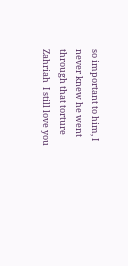so important to him, I never knew he went through that torture
Zahriah  I still love you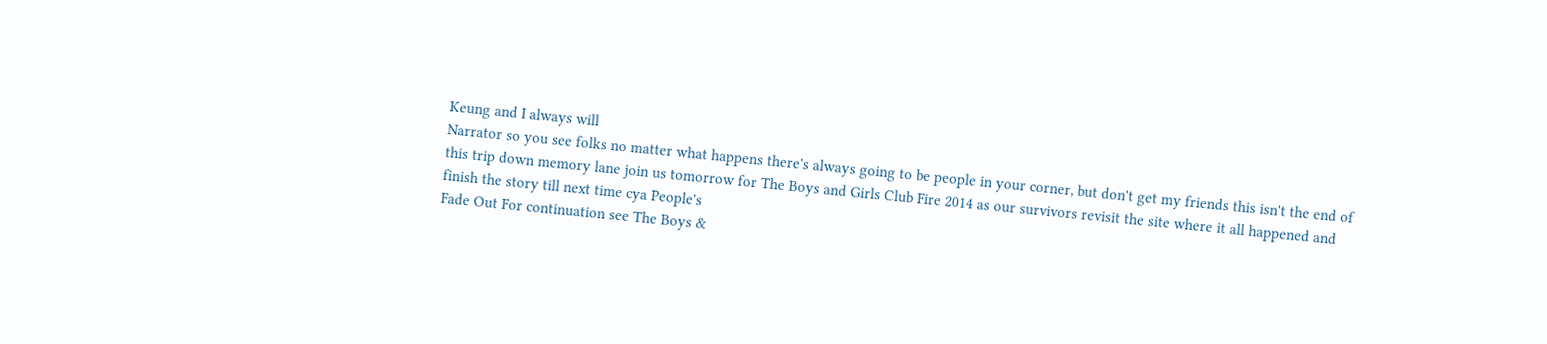Keung and I always will
Narrator so you see folks no matter what happens there's always going to be people in your corner, but don't get my friends this isn't the end of this trip down memory lane join us tomorrow for The Boys and Girls Club Fire 2014 as our survivors revisit the site where it all happened and finish the story till next time cya People's
Fade Out For continuation see The Boys &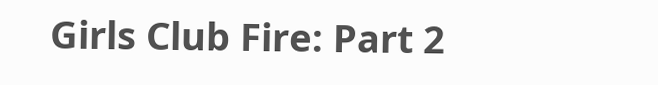Girls Club Fire: Part 2